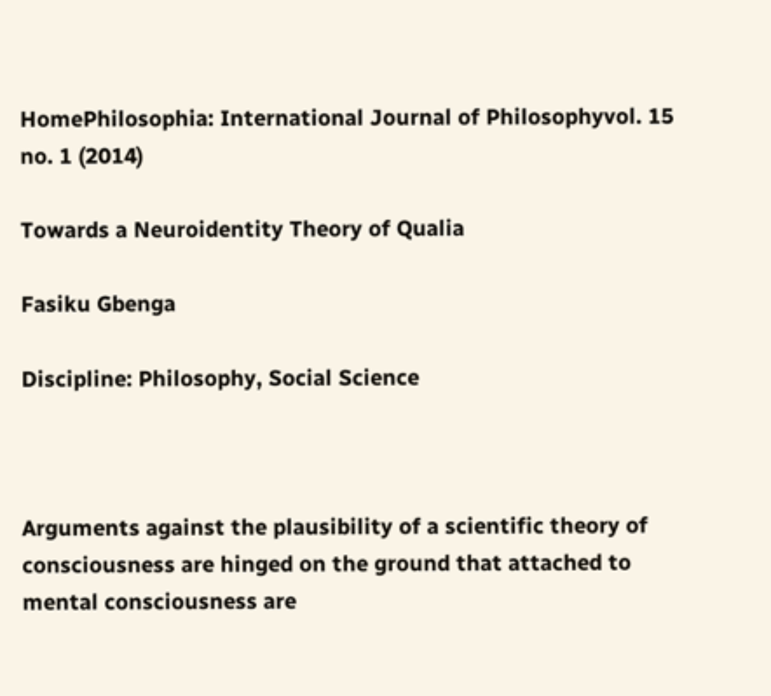HomePhilosophia: International Journal of Philosophyvol. 15 no. 1 (2014)

Towards a Neuroidentity Theory of Qualia

Fasiku Gbenga

Discipline: Philosophy, Social Science



Arguments against the plausibility of a scientific theory of consciousness are hinged on the ground that attached to mental consciousness are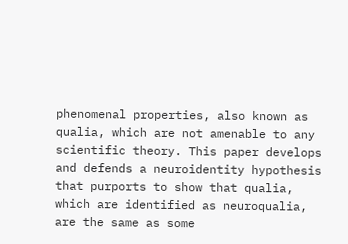phenomenal properties, also known as qualia, which are not amenable to any scientific theory. This paper develops and defends a neuroidentity hypothesis that purports to show that qualia, which are identified as neuroqualia, are the same as some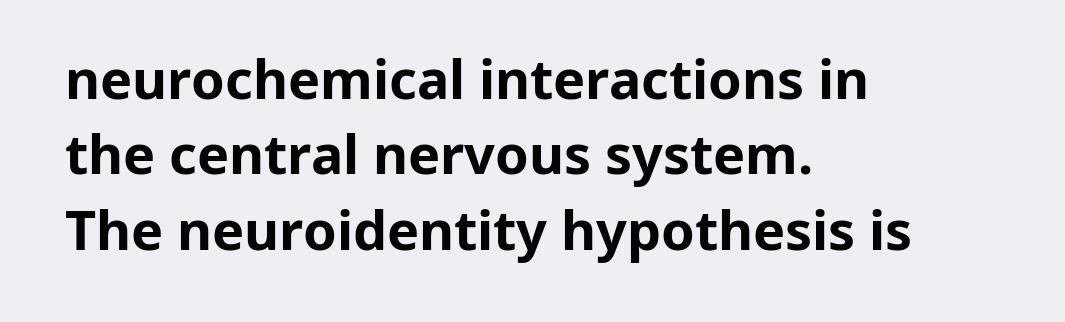neurochemical interactions in the central nervous system. The neuroidentity hypothesis is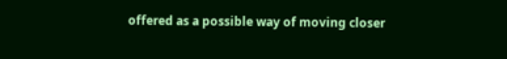offered as a possible way of moving closer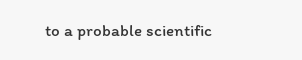to a probable scientific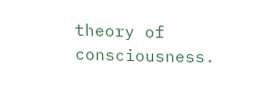theory of consciousness.